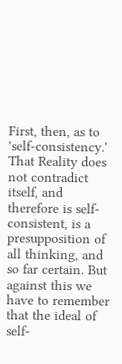First, then, as to 'self-consistency.' That Reality does not contradict itself, and therefore is self-consistent, is a presupposition of all thinking, and so far certain. But against this we have to remember that the ideal of self-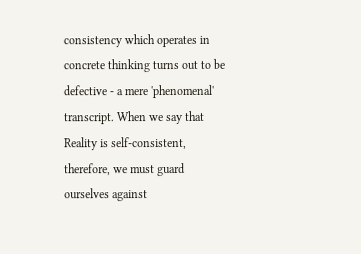consistency which operates in concrete thinking turns out to be defective - a mere 'phenomenal' transcript. When we say that Reality is self-consistent, therefore, we must guard ourselves against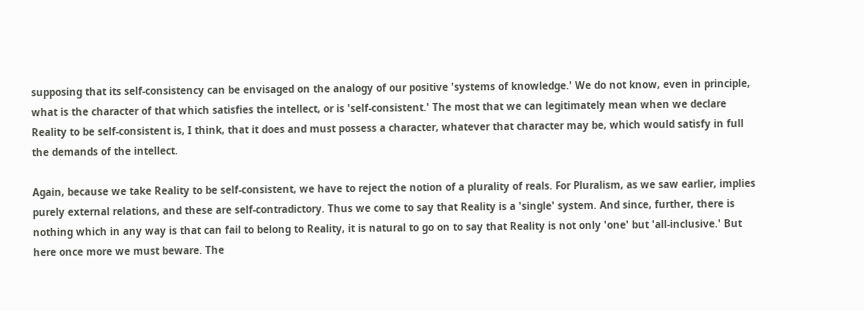supposing that its self-consistency can be envisaged on the analogy of our positive 'systems of knowledge.' We do not know, even in principle, what is the character of that which satisfies the intellect, or is 'self-consistent.' The most that we can legitimately mean when we declare Reality to be self-consistent is, I think, that it does and must possess a character, whatever that character may be, which would satisfy in full the demands of the intellect.

Again, because we take Reality to be self-consistent, we have to reject the notion of a plurality of reals. For Pluralism, as we saw earlier, implies purely external relations, and these are self-contradictory. Thus we come to say that Reality is a 'single' system. And since, further, there is nothing which in any way is that can fail to belong to Reality, it is natural to go on to say that Reality is not only 'one' but 'all-inclusive.' But here once more we must beware. The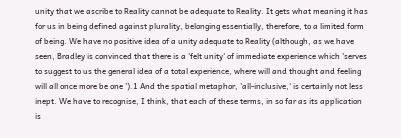unity that we ascribe to Reality cannot be adequate to Reality. It gets what meaning it has for us in being defined against plurality, belonging essentially, therefore, to a limited form of being. We have no positive idea of a unity adequate to Reality (although, as we have seen, Bradley is convinced that there is a 'felt unity' of immediate experience which 'serves to suggest to us the general idea of a total experience, where will and thought and feeling will all once more be one ').1 And the spatial metaphor, 'all-inclusive,' is certainly not less inept. We have to recognise, I think, that each of these terms, in so far as its application is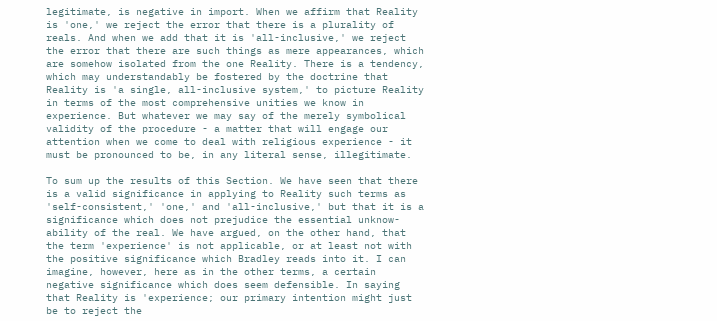legitimate, is negative in import. When we affirm that Reality is 'one,' we reject the error that there is a plurality of reals. And when we add that it is 'all-inclusive,' we reject the error that there are such things as mere appearances, which are somehow isolated from the one Reality. There is a tendency, which may understandably be fostered by the doctrine that Reality is 'a single, all-inclusive system,' to picture Reality in terms of the most comprehensive unities we know in experience. But whatever we may say of the merely symbolical validity of the procedure - a matter that will engage our attention when we come to deal with religious experience - it must be pronounced to be, in any literal sense, illegitimate.

To sum up the results of this Section. We have seen that there is a valid significance in applying to Reality such terms as 'self-consistent,' 'one,' and 'all-inclusive,' but that it is a significance which does not prejudice the essential unknow-ability of the real. We have argued, on the other hand, that the term 'experience' is not applicable, or at least not with the positive significance which Bradley reads into it. I can imagine, however, here as in the other terms, a certain negative significance which does seem defensible. In saying that Reality is 'experience; our primary intention might just be to reject the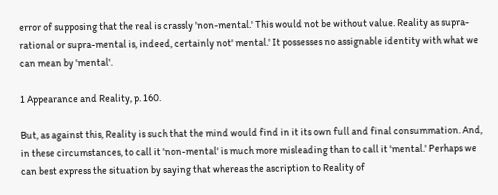error of supposing that the real is crassly 'non-mental.' This would not be without value. Reality as supra-rational or supra-mental is, indeed, certainly not' mental.' It possesses no assignable identity with what we can mean by 'mental'.

1 Appearance and Reality, p. 160.

But, as against this, Reality is such that the mind would find in it its own full and final consummation. And, in these circumstances, to call it 'non-mental' is much more misleading than to call it 'mental.' Perhaps we can best express the situation by saying that whereas the ascription to Reality of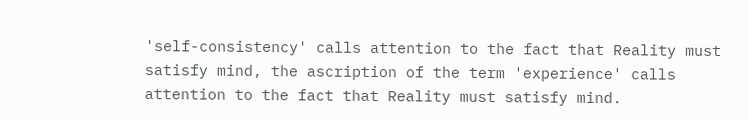'self-consistency' calls attention to the fact that Reality must satisfy mind, the ascription of the term 'experience' calls attention to the fact that Reality must satisfy mind.